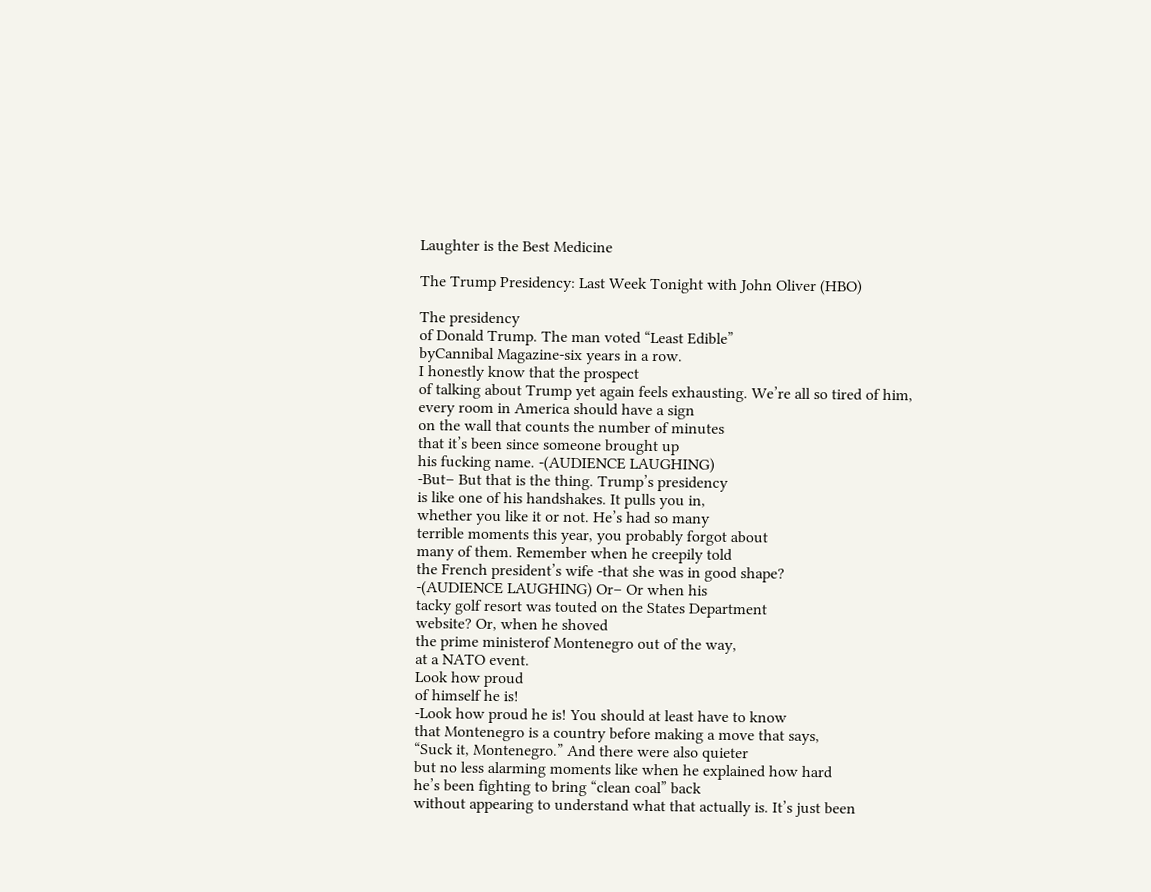Laughter is the Best Medicine

The Trump Presidency: Last Week Tonight with John Oliver (HBO)

The presidency
of Donald Trump. The man voted “Least Edible”
byCannibal Magazine-six years in a row.
I honestly know that the prospect
of talking about Trump yet again feels exhausting. We’re all so tired of him,
every room in America should have a sign
on the wall that counts the number of minutes
that it’s been since someone brought up
his fucking name. -(AUDIENCE LAUGHING)
-But– But that is the thing. Trump’s presidency
is like one of his handshakes. It pulls you in,
whether you like it or not. He’s had so many
terrible moments this year, you probably forgot about
many of them. Remember when he creepily told
the French president’s wife -that she was in good shape?
-(AUDIENCE LAUGHING) Or– Or when his
tacky golf resort was touted on the States Department
website? Or, when he shoved
the prime ministerof Montenegro out of the way,
at a NATO event.
Look how proud
of himself he is!
-Look how proud he is! You should at least have to know
that Montenegro is a country before making a move that says,
“Suck it, Montenegro.” And there were also quieter
but no less alarming moments like when he explained how hard
he’s been fighting to bring “clean coal” back
without appearing to understand what that actually is. It’s just been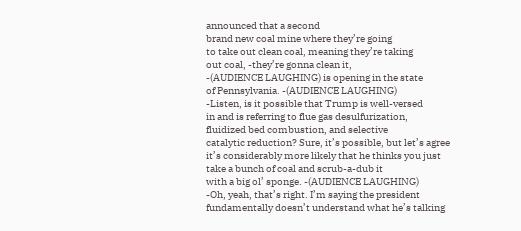announced that a second
brand new coal mine where they’re going
to take out clean coal, meaning they’re taking
out coal, -they’re gonna clean it,
-(AUDIENCE LAUGHING) is opening in the state
of Pennsylvania. -(AUDIENCE LAUGHING)
-Listen, is it possible that Trump is well-versed
in and is referring to flue gas desulfurization,
fluidized bed combustion, and selective
catalytic reduction? Sure, it’s possible, but let’s agree
it’s considerably more likely that he thinks you just
take a bunch of coal and scrub-a-dub it
with a big ol’ sponge. -(AUDIENCE LAUGHING)
-Oh, yeah, that’s right. I’m saying the president
fundamentally doesn’t understand what he’s talking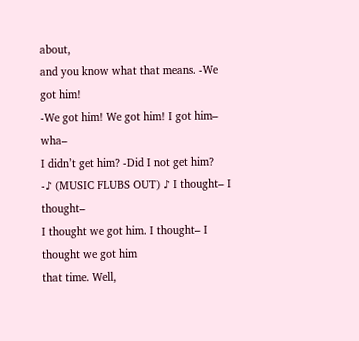about,
and you know what that means. -We got him!
-We got him! We got him! I got him– wha–
I didn’t get him? -Did I not get him?
-♪ (MUSIC FLUBS OUT) ♪ I thought– I thought–
I thought we got him. I thought– I thought we got him
that time. Well,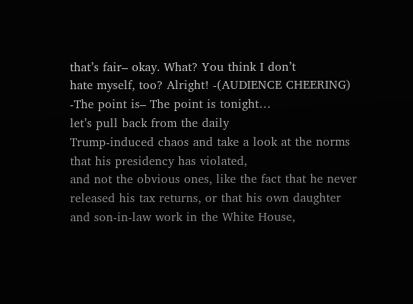that’s fair– okay. What? You think I don’t
hate myself, too? Alright! -(AUDIENCE CHEERING)
-The point is– The point is tonight…
let’s pull back from the daily
Trump-induced chaos and take a look at the norms
that his presidency has violated,
and not the obvious ones, like the fact that he never
released his tax returns, or that his own daughter
and son-in-law work in the White House,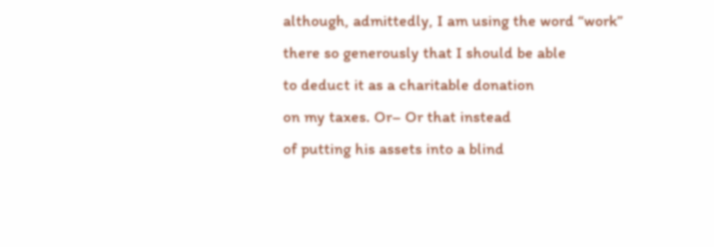although, admittedly, I am using the word “work”
there so generously that I should be able
to deduct it as a charitable donation
on my taxes. Or– Or that instead
of putting his assets into a blind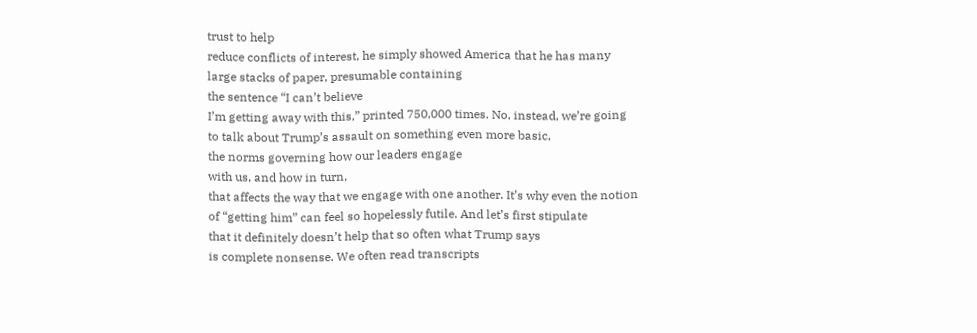trust to help
reduce conflicts of interest, he simply showed America that he has many
large stacks of paper, presumable containing
the sentence “I can’t believe
I’m getting away with this,” printed 750,000 times. No, instead, we’re going
to talk about Trump’s assault on something even more basic,
the norms governing how our leaders engage
with us, and how in turn,
that affects the way that we engage with one another. It’s why even the notion
of “getting him” can feel so hopelessly futile. And let’s first stipulate
that it definitely doesn’t help that so often what Trump says
is complete nonsense. We often read transcripts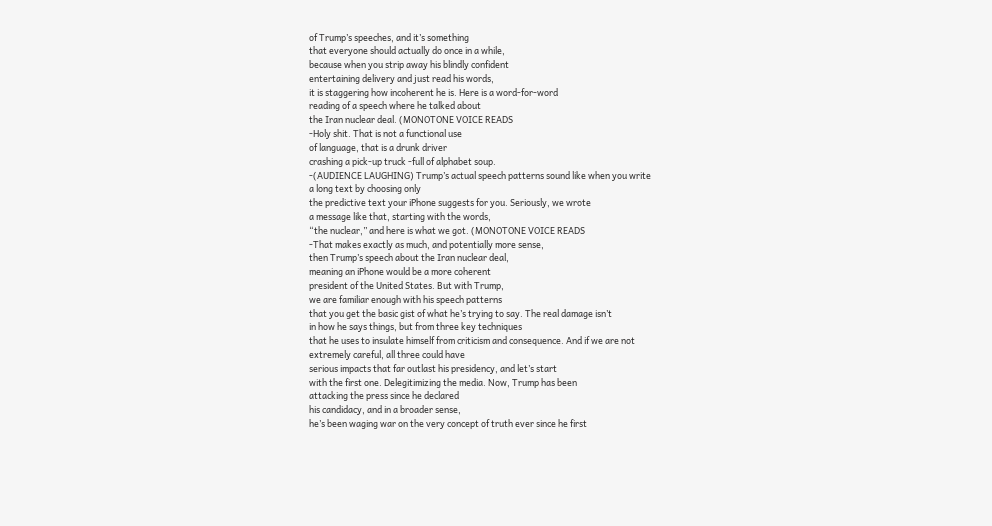of Trump’s speeches, and it’s something
that everyone should actually do once in a while,
because when you strip away his blindly confident
entertaining delivery and just read his words,
it is staggering how incoherent he is. Here is a word-for-word
reading of a speech where he talked about
the Iran nuclear deal. (MONOTONE VOICE READS
-Holy shit. That is not a functional use
of language, that is a drunk driver
crashing a pick-up truck -full of alphabet soup.
-(AUDIENCE LAUGHING) Trump’s actual speech patterns sound like when you write
a long text by choosing only
the predictive text your iPhone suggests for you. Seriously, we wrote
a message like that, starting with the words,
“the nuclear,” and here is what we got. (MONOTONE VOICE READS
-That makes exactly as much, and potentially more sense,
then Trump’s speech about the Iran nuclear deal,
meaning an iPhone would be a more coherent
president of the United States. But with Trump,
we are familiar enough with his speech patterns
that you get the basic gist of what he’s trying to say. The real damage isn’t
in how he says things, but from three key techniques
that he uses to insulate himself from criticism and consequence. And if we are not
extremely careful, all three could have
serious impacts that far outlast his presidency, and let’s start
with the first one. Delegitimizing the media. Now, Trump has been
attacking the press since he declared
his candidacy, and in a broader sense,
he’s been waging war on the very concept of truth ever since he first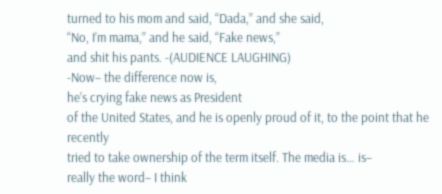turned to his mom and said, “Dada,” and she said,
“No, I’m mama,” and he said, “Fake news,”
and shit his pants. -(AUDIENCE LAUGHING)
-Now– the difference now is,
he’s crying fake news as President
of the United States, and he is openly proud of it, to the point that he recently
tried to take ownership of the term itself. The media is… is–
really the word– I think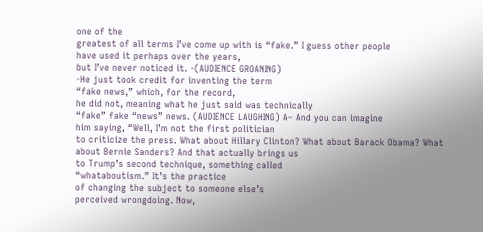one of the
greatest of all terms I’ve come up with is “fake.” I guess other people
have used it perhaps over the years,
but I’ve never noticed it. -(AUDIENCE GROANING)
-He just took credit for inventing the term
“fake news,” which, for the record,
he did not, meaning what he just said was technically
“fake” fake “news” news. (AUDIENCE LAUGHING) A– And you can imagine
him saying, “Well, I’m not the first politician
to criticize the press. What about Hillary Clinton? What about Barack Obama? What about Bernie Sanders? And that actually brings us
to Trump’s second technique, something called
“whataboutism.” It’s the practice
of changing the subject to someone else’s
perceived wrongdoing. Now,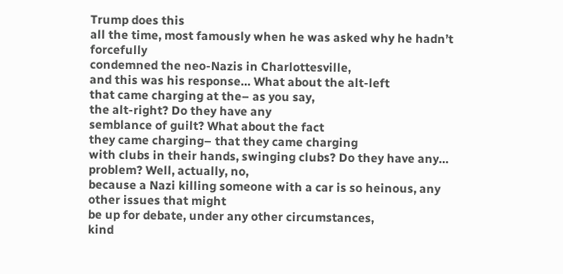Trump does this
all the time, most famously when he was asked why he hadn’t forcefully
condemned the neo-Nazis in Charlottesville,
and this was his response… What about the alt-left
that came charging at the– as you say,
the alt-right? Do they have any
semblance of guilt? What about the fact
they came charging– that they came charging
with clubs in their hands, swinging clubs? Do they have any… problem? Well, actually, no,
because a Nazi killing someone with a car is so heinous, any other issues that might
be up for debate, under any other circumstances,
kind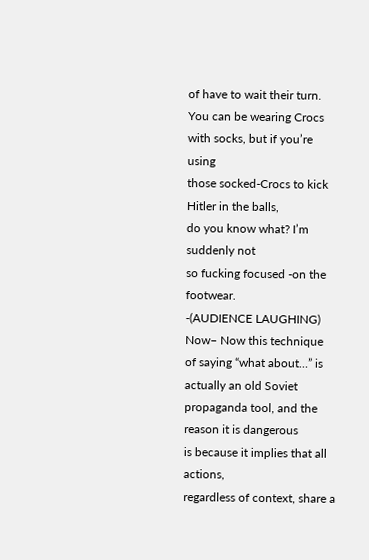of have to wait their turn. You can be wearing Crocs
with socks, but if you’re using
those socked-Crocs to kick Hitler in the balls,
do you know what? I’m suddenly not
so fucking focused -on the footwear.
-(AUDIENCE LAUGHING) Now– Now this technique
of saying “what about…” is actually an old Soviet
propaganda tool, and the reason it is dangerous
is because it implies that all actions,
regardless of context, share a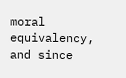moral equivalency,
and since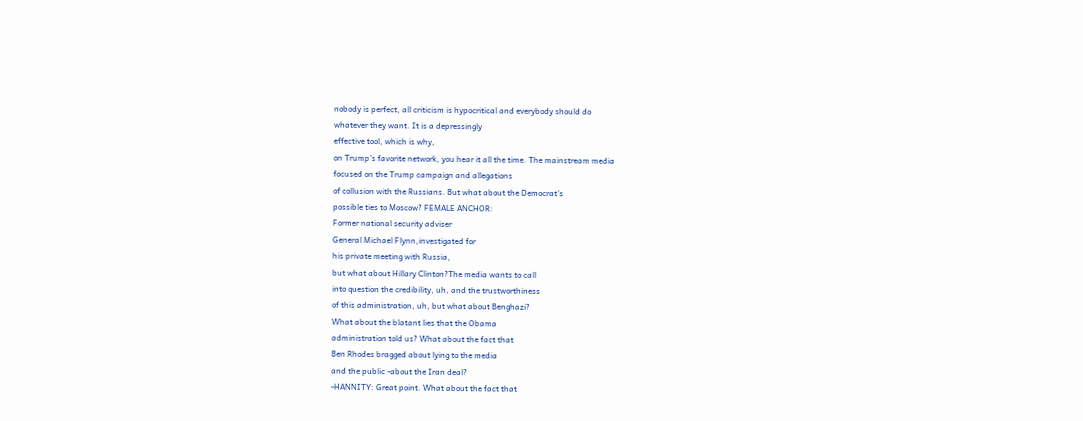nobody is perfect, all criticism is hypocritical and everybody should do
whatever they want. It is a depressingly
effective tool, which is why,
on Trump’s favorite network, you hear it all the time. The mainstream media
focused on the Trump campaign and allegations
of collusion with the Russians. But what about the Democrat’s
possible ties to Moscow? FEMALE ANCHOR:
Former national security adviser
General Michael Flynn,investigated for
his private meeting with Russia,
but what about Hillary Clinton?The media wants to call
into question the credibility, uh, and the trustworthiness
of this administration, uh, but what about Benghazi?
What about the blatant lies that the Obama
administration told us? What about the fact that
Ben Rhodes bragged about lying to the media
and the public -about the Iran deal?
-HANNITY: Great point. What about the fact that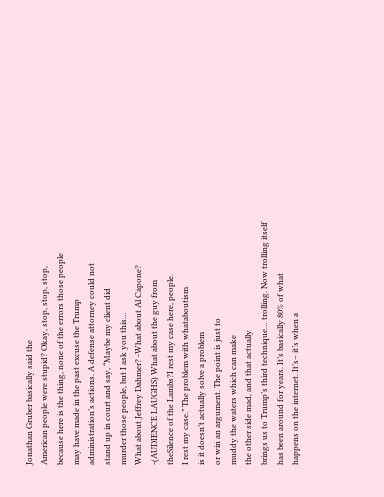Jonathan Gruber basically said the
American people were stupid? Okay, stop, stop, stop,
because here is the thing, none of the errors those people
may have made in the past excuse the Trump
administration’s actions. A defense attorney could not
stand up in court and say, “Maybe my client did
murder those people, but I ask you this…
What about Jeffrey Dahmer? -What about Al Capone?
-(AUDIENCE LAUGHS) What about the guy from
theSilence of the Lambs?I rest my case here, people.
I rest my case.” The problem with whataboutism
is it doesn’t actually solve a problem
or win an argument. The point is just to
muddy the waters which can make
the other side mad, and that actually
brings us to Trump’s third technique… trolling. Now trolling itself
has been around for years. It’s basically 80% of what
happens on the internet. It’s– it’s when a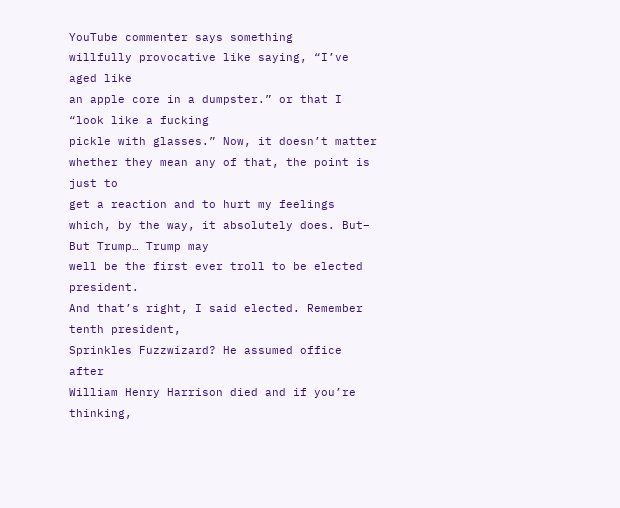YouTube commenter says something
willfully provocative like saying, “I’ve aged like
an apple core in a dumpster.” or that I “look like a fucking
pickle with glasses.” Now, it doesn’t matter
whether they mean any of that, the point is just to
get a reaction and to hurt my feelings
which, by the way, it absolutely does. But– But Trump… Trump may
well be the first ever troll to be elected president.
And that’s right, I said elected. Remember tenth president,
Sprinkles Fuzzwizard? He assumed office after
William Henry Harrison died and if you’re thinking,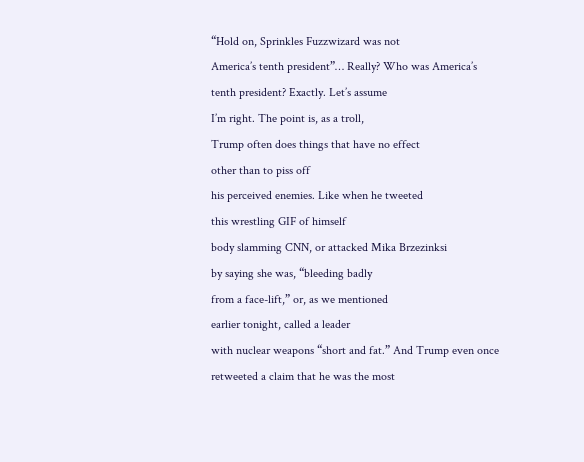“Hold on, Sprinkles Fuzzwizard was not
America’s tenth president”… Really? Who was America’s
tenth president? Exactly. Let’s assume
I’m right. The point is, as a troll,
Trump often does things that have no effect
other than to piss off
his perceived enemies. Like when he tweeted
this wrestling GIF of himself
body slamming CNN, or attacked Mika Brzezinksi
by saying she was, “bleeding badly
from a face-lift,” or, as we mentioned
earlier tonight, called a leader
with nuclear weapons “short and fat.” And Trump even once
retweeted a claim that he was the most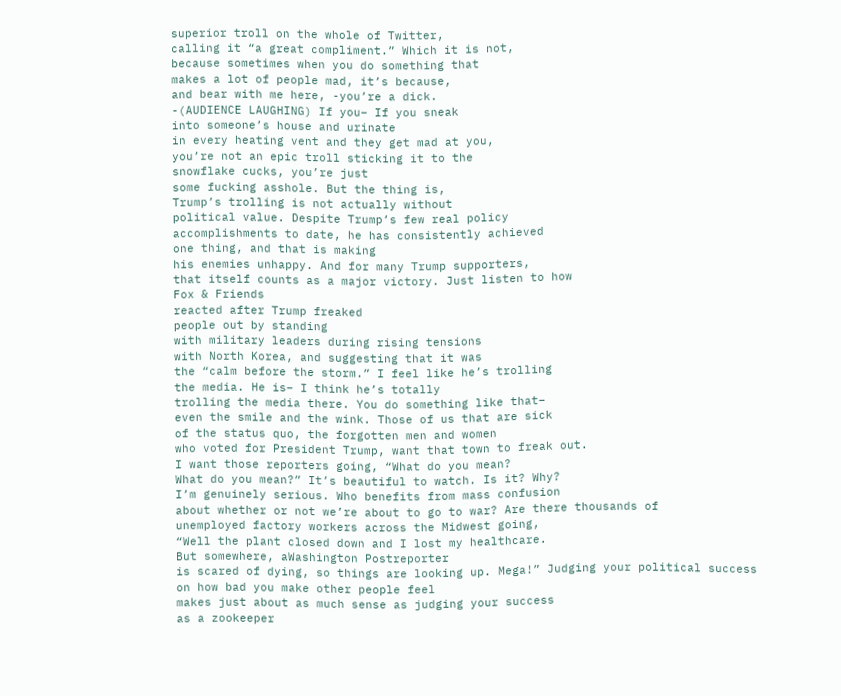superior troll on the whole of Twitter,
calling it “a great compliment.” Which it is not,
because sometimes when you do something that
makes a lot of people mad, it’s because,
and bear with me here, -you’re a dick.
-(AUDIENCE LAUGHING) If you– If you sneak
into someone’s house and urinate
in every heating vent and they get mad at you,
you’re not an epic troll sticking it to the
snowflake cucks, you’re just
some fucking asshole. But the thing is,
Trump’s trolling is not actually without
political value. Despite Trump’s few real policy
accomplishments to date, he has consistently achieved
one thing, and that is making
his enemies unhappy. And for many Trump supporters,
that itself counts as a major victory. Just listen to how
Fox & Friends
reacted after Trump freaked
people out by standing
with military leaders during rising tensions
with North Korea, and suggesting that it was
the “calm before the storm.” I feel like he’s trolling
the media. He is– I think he’s totally
trolling the media there. You do something like that–
even the smile and the wink. Those of us that are sick
of the status quo, the forgotten men and women
who voted for President Trump, want that town to freak out.
I want those reporters going, “What do you mean?
What do you mean?” It’s beautiful to watch. Is it? Why?
I’m genuinely serious. Who benefits from mass confusion
about whether or not we’re about to go to war? Are there thousands of
unemployed factory workers across the Midwest going,
“Well the plant closed down and I lost my healthcare.
But somewhere, aWashington Postreporter
is scared of dying, so things are looking up. Mega!” Judging your political success
on how bad you make other people feel
makes just about as much sense as judging your success
as a zookeeper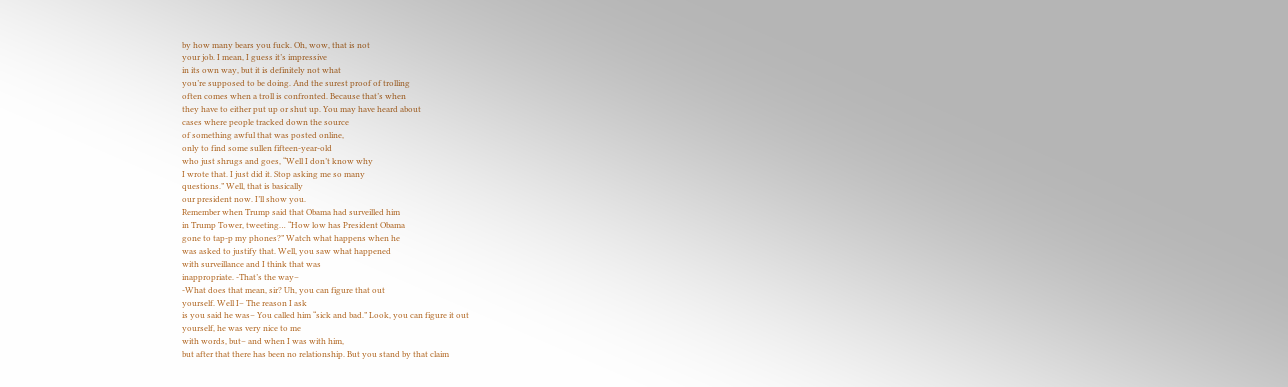by how many bears you fuck. Oh, wow, that is not
your job. I mean, I guess it’s impressive
in its own way, but it is definitely not what
you’re supposed to be doing. And the surest proof of trolling
often comes when a troll is confronted. Because that’s when
they have to either put up or shut up. You may have heard about
cases where people tracked down the source
of something awful that was posted online,
only to find some sullen fifteen-year-old
who just shrugs and goes, “Well I don’t know why
I wrote that. I just did it. Stop asking me so many
questions.” Well, that is basically
our president now. I’ll show you.
Remember when Trump said that Obama had surveilled him
in Trump Tower, tweeting… “How low has President Obama
gone to tap-p my phones?” Watch what happens when he
was asked to justify that. Well, you saw what happened
with surveillance and I think that was
inappropriate. -That’s the way–
-What does that mean, sir? Uh, you can figure that out
yourself. Well I– The reason I ask
is you said he was– You called him “sick and bad.” Look, you can figure it out
yourself, he was very nice to me
with words, but– and when I was with him,
but after that there has been no relationship. But you stand by that claim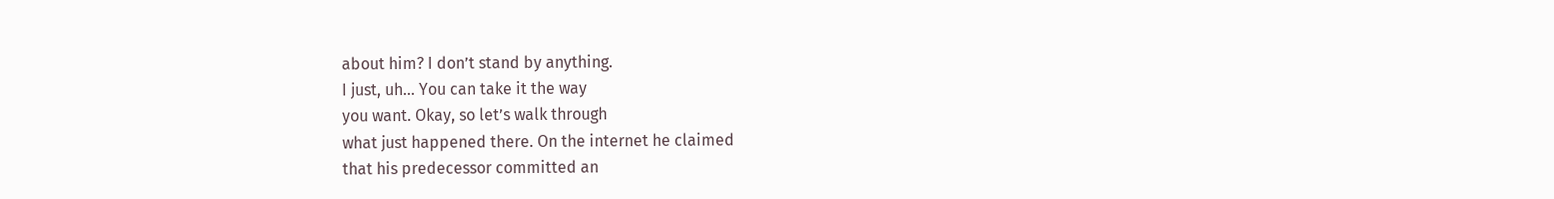about him? I don’t stand by anything.
I just, uh… You can take it the way
you want. Okay, so let’s walk through
what just happened there. On the internet he claimed
that his predecessor committed an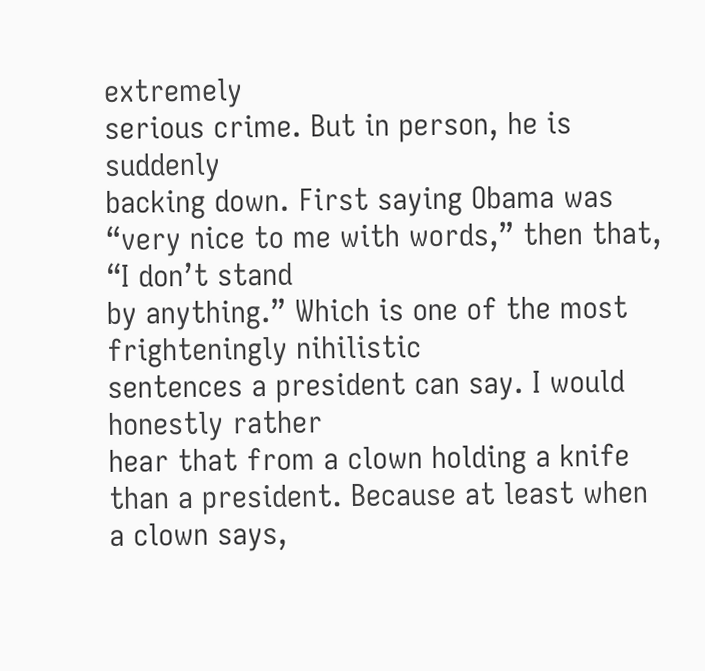extremely
serious crime. But in person, he is suddenly
backing down. First saying Obama was
“very nice to me with words,” then that, “I don’t stand
by anything.” Which is one of the most frighteningly nihilistic
sentences a president can say. I would honestly rather
hear that from a clown holding a knife
than a president. Because at least when
a clown says,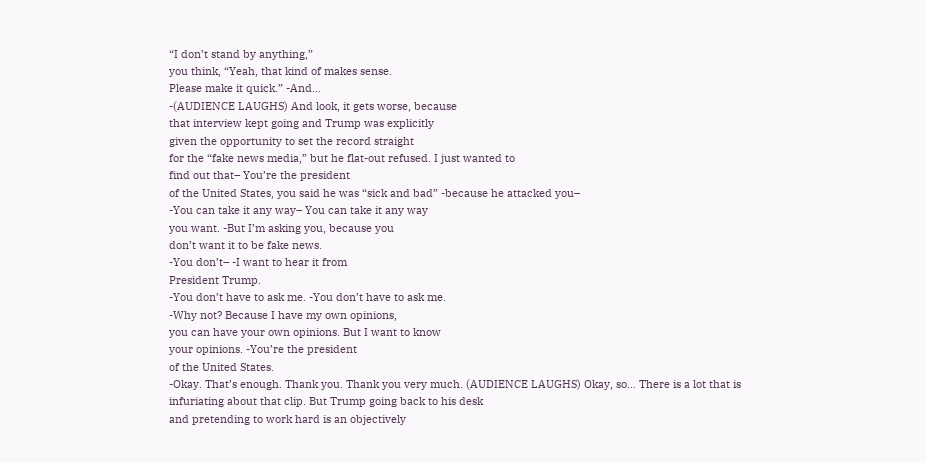“I don’t stand by anything,”
you think, “Yeah, that kind of makes sense.
Please make it quick.” -And…
-(AUDIENCE LAUGHS) And look, it gets worse, because
that interview kept going and Trump was explicitly
given the opportunity to set the record straight
for the “fake news media,” but he flat-out refused. I just wanted to
find out that– You’re the president
of the United States, you said he was “sick and bad” -because he attacked you–
-You can take it any way– You can take it any way
you want. -But I’m asking you, because you
don’t want it to be fake news.
-You don’t– -I want to hear it from
President Trump.
-You don’t have to ask me. -You don’t have to ask me.
-Why not? Because I have my own opinions,
you can have your own opinions. But I want to know
your opinions. -You’re the president
of the United States.
-Okay. That’s enough. Thank you. Thank you very much. (AUDIENCE LAUGHS) Okay, so… There is a lot that is
infuriating about that clip. But Trump going back to his desk
and pretending to work hard is an objectively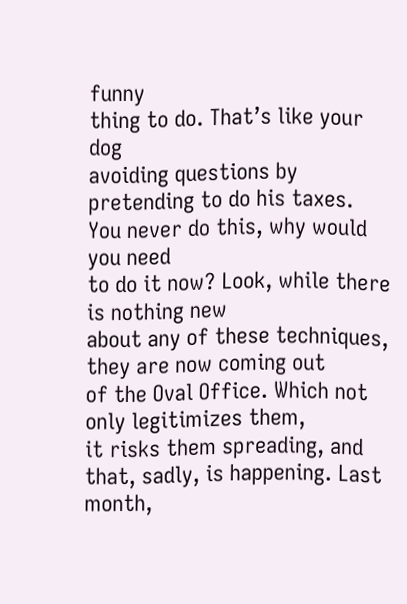funny
thing to do. That’s like your dog
avoiding questions by pretending to do his taxes.
You never do this, why would you need
to do it now? Look, while there is nothing new
about any of these techniques, they are now coming out
of the Oval Office. Which not only legitimizes them,
it risks them spreading, and that, sadly, is happening. Last month,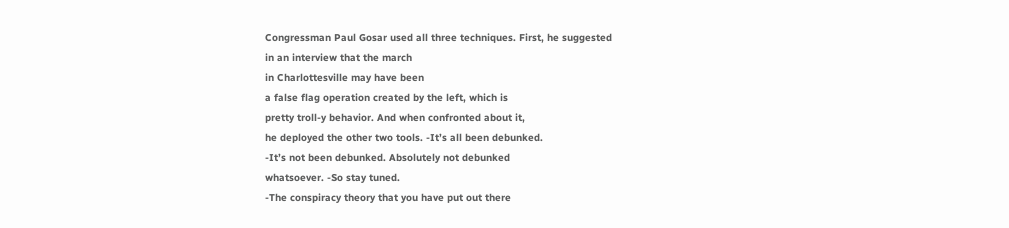Congressman Paul Gosar used all three techniques. First, he suggested
in an interview that the march
in Charlottesville may have been
a false flag operation created by the left, which is
pretty troll-y behavior. And when confronted about it,
he deployed the other two tools. -It’s all been debunked.
-It’s not been debunked. Absolutely not debunked
whatsoever. -So stay tuned.
-The conspiracy theory that you have put out there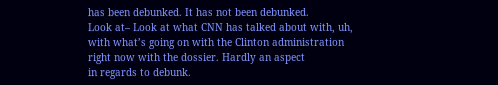has been debunked. It has not been debunked.
Look at– Look at what CNN has talked about with, uh,
with what’s going on with the Clinton administration
right now with the dossier. Hardly an aspect
in regards to debunk.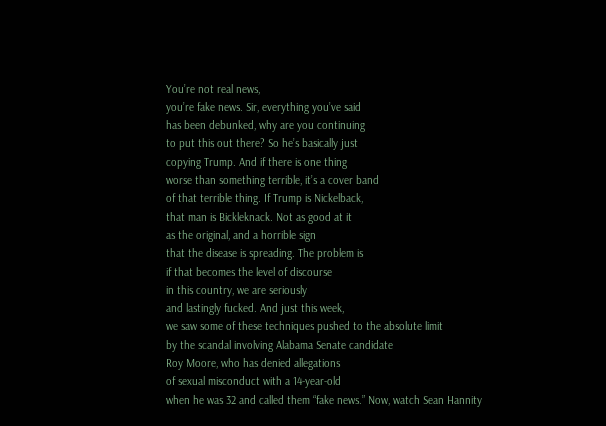You’re not real news,
you’re fake news. Sir, everything you’ve said
has been debunked, why are you continuing
to put this out there? So he’s basically just
copying Trump. And if there is one thing
worse than something terrible, it’s a cover band
of that terrible thing. If Trump is Nickelback,
that man is Bickleknack. Not as good at it
as the original, and a horrible sign
that the disease is spreading. The problem is
if that becomes the level of discourse
in this country, we are seriously
and lastingly fucked. And just this week,
we saw some of these techniques pushed to the absolute limit
by the scandal involving Alabama Senate candidate
Roy Moore, who has denied allegations
of sexual misconduct with a 14-year-old
when he was 32 and called them “fake news.” Now, watch Sean Hannity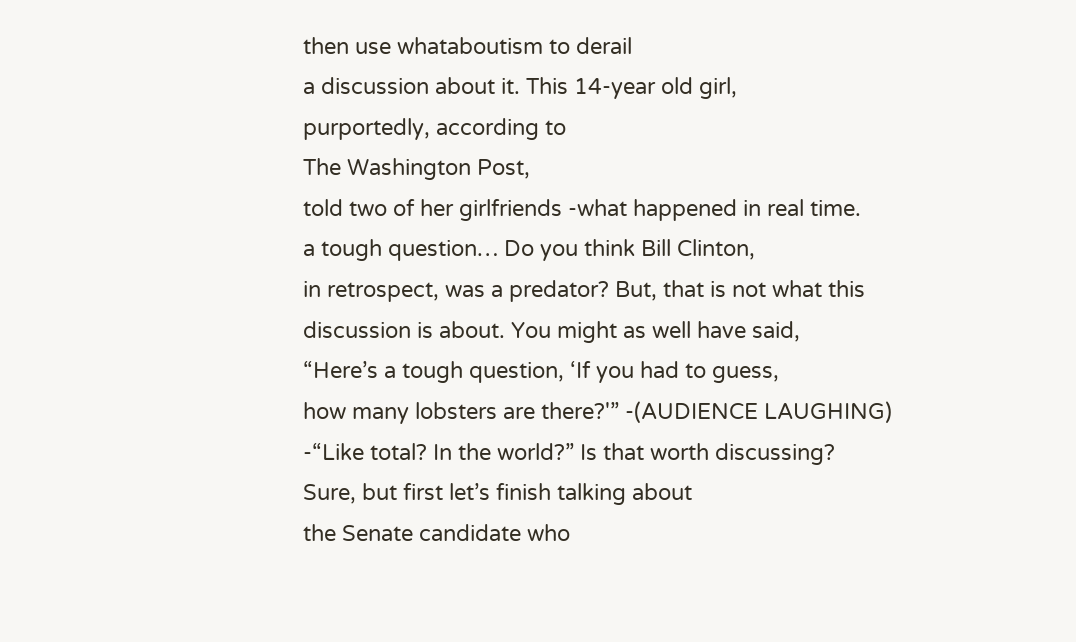then use whataboutism to derail
a discussion about it. This 14-year old girl,
purportedly, according to
The Washington Post,
told two of her girlfriends -what happened in real time.
a tough question… Do you think Bill Clinton,
in retrospect, was a predator? But, that is not what this
discussion is about. You might as well have said,
“Here’s a tough question, ‘If you had to guess,
how many lobsters are there?'” -(AUDIENCE LAUGHING)
-“Like total? In the world?” Is that worth discussing?
Sure, but first let’s finish talking about
the Senate candidate who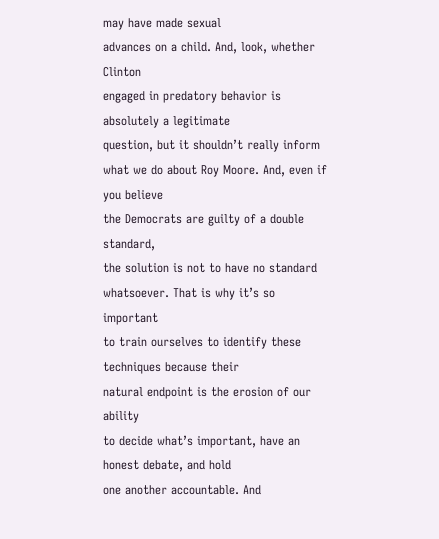may have made sexual
advances on a child. And, look, whether Clinton
engaged in predatory behavior is absolutely a legitimate
question, but it shouldn’t really inform
what we do about Roy Moore. And, even if you believe
the Democrats are guilty of a double standard,
the solution is not to have no standard whatsoever. That is why it’s so important
to train ourselves to identify these techniques because their
natural endpoint is the erosion of our ability
to decide what’s important, have an honest debate, and hold
one another accountable. And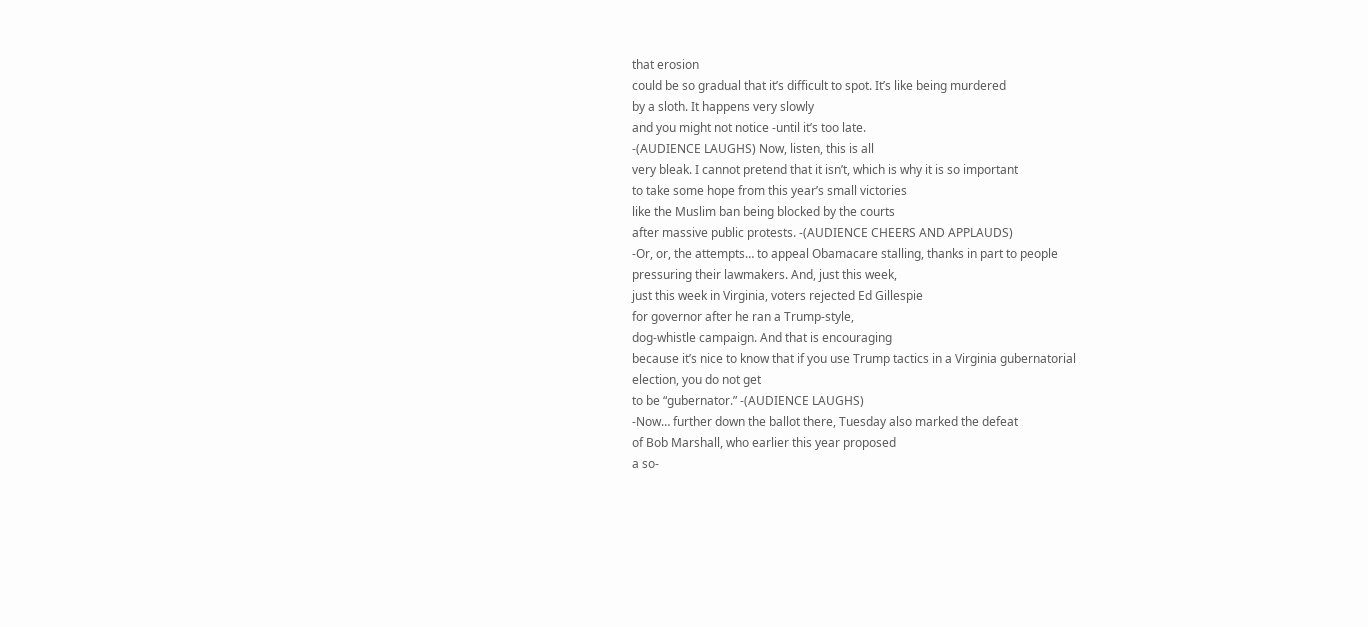that erosion
could be so gradual that it’s difficult to spot. It’s like being murdered
by a sloth. It happens very slowly
and you might not notice -until it’s too late.
-(AUDIENCE LAUGHS) Now, listen, this is all
very bleak. I cannot pretend that it isn’t, which is why it is so important
to take some hope from this year’s small victories
like the Muslim ban being blocked by the courts
after massive public protests. -(AUDIENCE CHEERS AND APPLAUDS)
-Or, or, the attempts… to appeal Obamacare stalling, thanks in part to people
pressuring their lawmakers. And, just this week,
just this week in Virginia, voters rejected Ed Gillespie
for governor after he ran a Trump-style,
dog-whistle campaign. And that is encouraging
because it’s nice to know that if you use Trump tactics in a Virginia gubernatorial
election, you do not get
to be “gubernator.” -(AUDIENCE LAUGHS)
-Now… further down the ballot there, Tuesday also marked the defeat
of Bob Marshall, who earlier this year proposed
a so-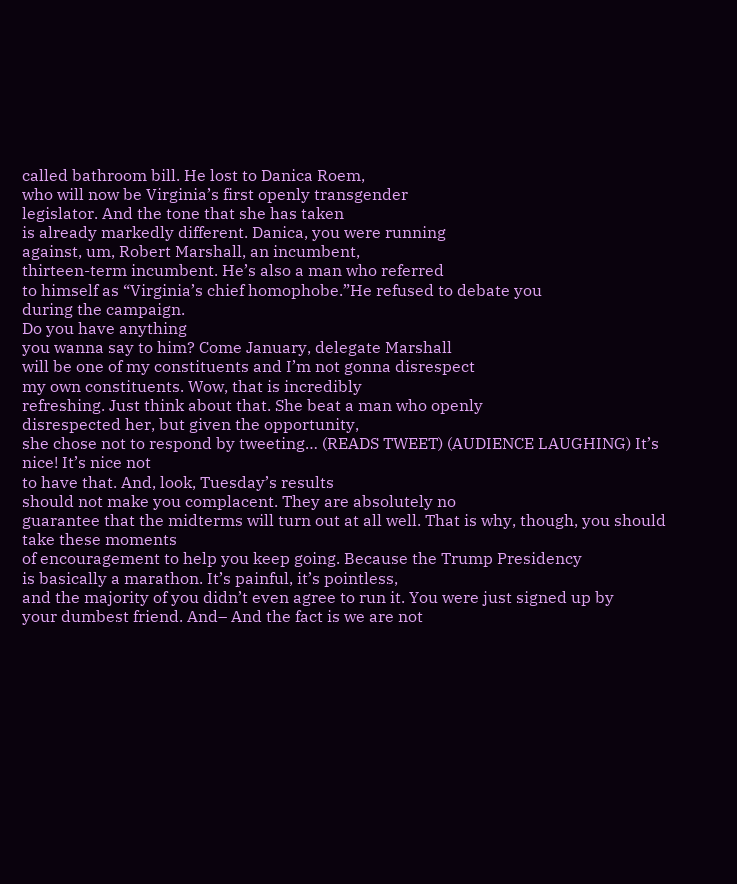called bathroom bill. He lost to Danica Roem,
who will now be Virginia’s first openly transgender
legislator. And the tone that she has taken
is already markedly different. Danica, you were running
against, um, Robert Marshall, an incumbent,
thirteen-term incumbent. He’s also a man who referred
to himself as “Virginia’s chief homophobe.”He refused to debate you
during the campaign.
Do you have anything
you wanna say to him? Come January, delegate Marshall
will be one of my constituents and I’m not gonna disrespect
my own constituents. Wow, that is incredibly
refreshing. Just think about that. She beat a man who openly
disrespected her, but given the opportunity,
she chose not to respond by tweeting… (READS TWEET) (AUDIENCE LAUGHING) It’s nice! It’s nice not
to have that. And, look, Tuesday’s results
should not make you complacent. They are absolutely no
guarantee that the midterms will turn out at all well. That is why, though, you should take these moments
of encouragement to help you keep going. Because the Trump Presidency
is basically a marathon. It’s painful, it’s pointless,
and the majority of you didn’t even agree to run it. You were just signed up by
your dumbest friend. And– And the fact is we are not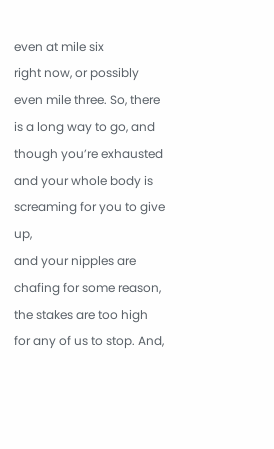even at mile six
right now, or possibly even mile three. So, there is a long way to go, and though you’re exhausted
and your whole body is screaming for you to give up,
and your nipples are chafing for some reason,
the stakes are too high for any of us to stop. And,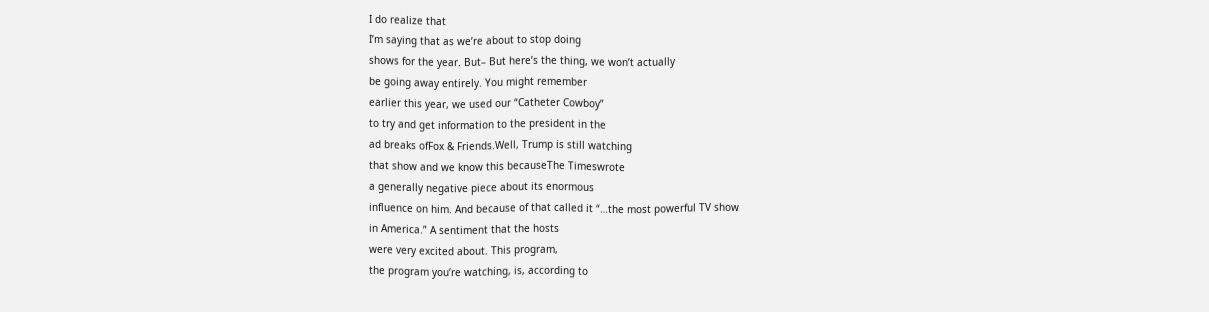I do realize that
I’m saying that as we’re about to stop doing
shows for the year. But– But here’s the thing, we won’t actually
be going away entirely. You might remember
earlier this year, we used our “Catheter Cowboy”
to try and get information to the president in the
ad breaks ofFox & Friends.Well, Trump is still watching
that show and we know this becauseThe Timeswrote
a generally negative piece about its enormous
influence on him. And because of that called it “…the most powerful TV show
in America.” A sentiment that the hosts
were very excited about. This program,
the program you’re watching, is, according to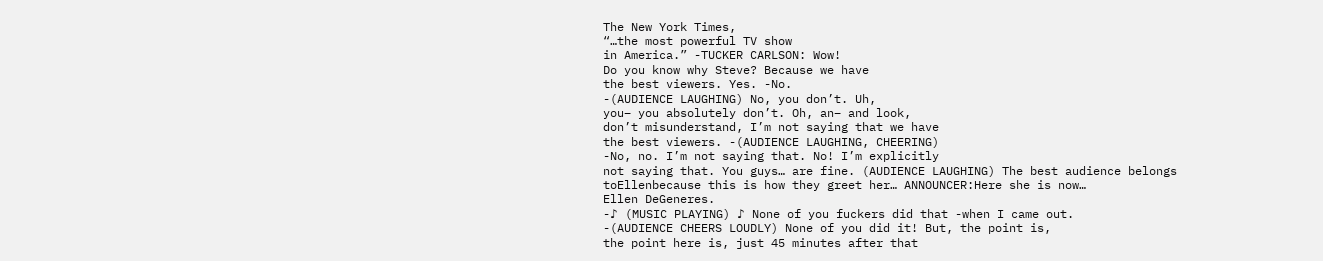The New York Times,
“…the most powerful TV show
in America.” -TUCKER CARLSON: Wow!
Do you know why Steve? Because we have
the best viewers. Yes. -No.
-(AUDIENCE LAUGHING) No, you don’t. Uh,
you– you absolutely don’t. Oh, an– and look,
don’t misunderstand, I’m not saying that we have
the best viewers. -(AUDIENCE LAUGHING, CHEERING)
-No, no. I’m not saying that. No! I’m explicitly
not saying that. You guys… are fine. (AUDIENCE LAUGHING) The best audience belongs
toEllenbecause this is how they greet her… ANNOUNCER:Here she is now…
Ellen DeGeneres.
-♪ (MUSIC PLAYING) ♪ None of you fuckers did that -when I came out.
-(AUDIENCE CHEERS LOUDLY) None of you did it! But, the point is,
the point here is, just 45 minutes after that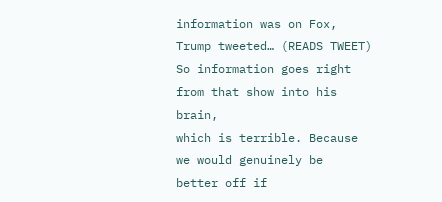information was on Fox, Trump tweeted… (READS TWEET) So information goes right
from that show into his brain,
which is terrible. Because we would genuinely be
better off if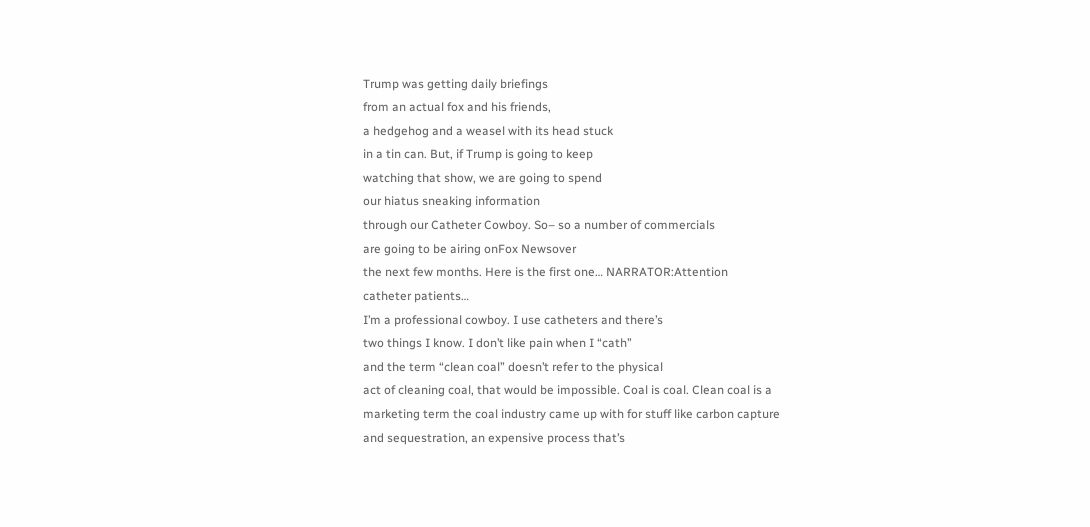Trump was getting daily briefings
from an actual fox and his friends,
a hedgehog and a weasel with its head stuck
in a tin can. But, if Trump is going to keep
watching that show, we are going to spend
our hiatus sneaking information
through our Catheter Cowboy. So– so a number of commercials
are going to be airing onFox Newsover
the next few months. Here is the first one… NARRATOR:Attention
catheter patients…
I’m a professional cowboy. I use catheters and there’s
two things I know. I don’t like pain when I “cath”
and the term “clean coal” doesn’t refer to the physical
act of cleaning coal, that would be impossible. Coal is coal. Clean coal is a
marketing term the coal industry came up with for stuff like carbon capture
and sequestration, an expensive process that’s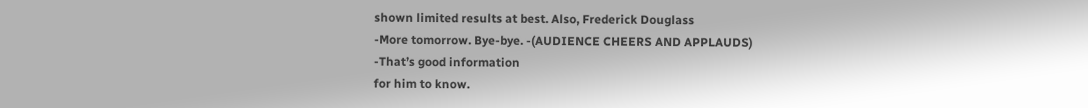shown limited results at best. Also, Frederick Douglass
-More tomorrow. Bye-bye. -(AUDIENCE CHEERS AND APPLAUDS)
-That’s good information
for him to know.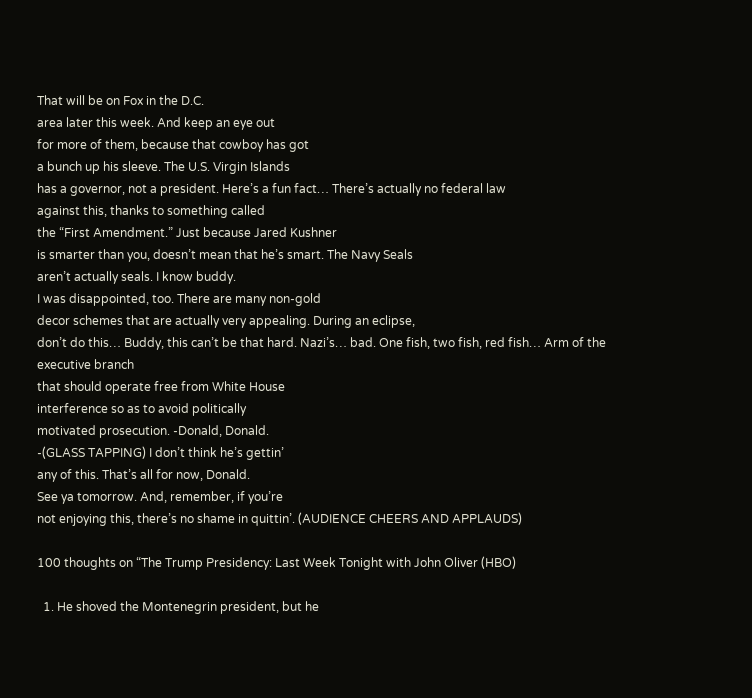That will be on Fox in the D.C.
area later this week. And keep an eye out
for more of them, because that cowboy has got
a bunch up his sleeve. The U.S. Virgin Islands
has a governor, not a president. Here’s a fun fact… There’s actually no federal law
against this, thanks to something called
the “First Amendment.” Just because Jared Kushner
is smarter than you, doesn’t mean that he’s smart. The Navy Seals
aren’t actually seals. I know buddy.
I was disappointed, too. There are many non-gold
decor schemes that are actually very appealing. During an eclipse,
don’t do this… Buddy, this can’t be that hard. Nazi’s… bad. One fish, two fish, red fish… Arm of the executive branch
that should operate free from White House
interference so as to avoid politically
motivated prosecution. -Donald, Donald.
-(GLASS TAPPING) I don’t think he’s gettin’
any of this. That’s all for now, Donald.
See ya tomorrow. And, remember, if you’re
not enjoying this, there’s no shame in quittin’. (AUDIENCE CHEERS AND APPLAUDS)

100 thoughts on “The Trump Presidency: Last Week Tonight with John Oliver (HBO)

  1. He shoved the Montenegrin president, but he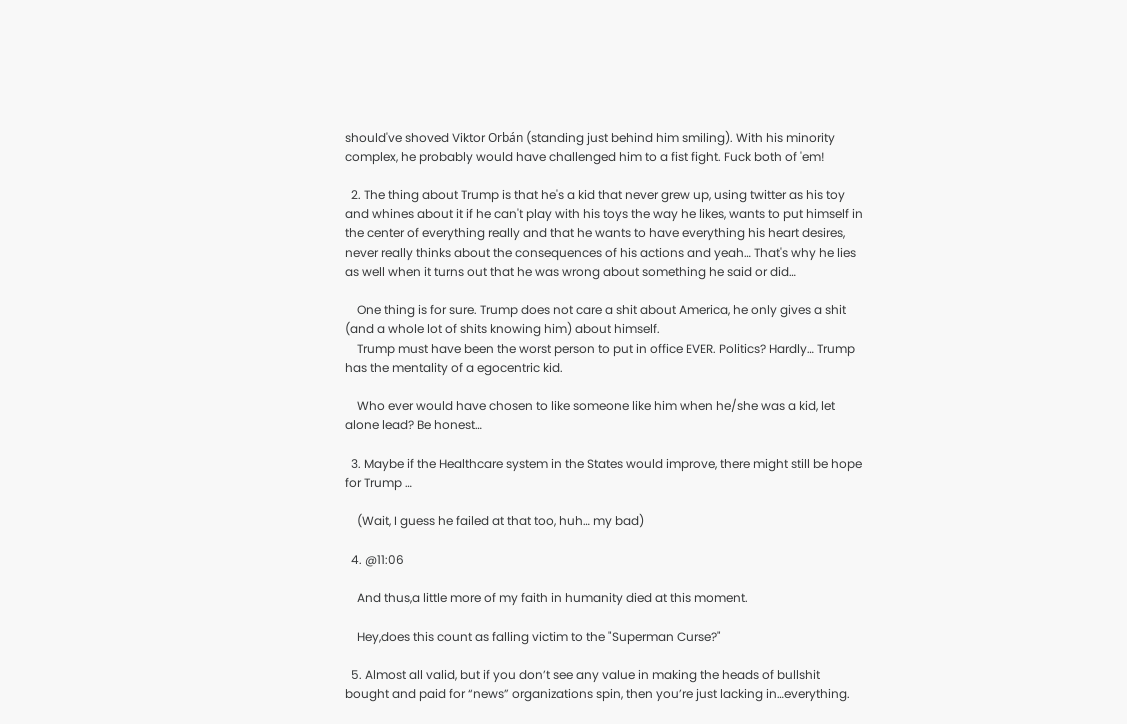should've shoved Viktor Orbán (standing just behind him smiling). With his minority complex, he probably would have challenged him to a fist fight. Fuck both of 'em!

  2. The thing about Trump is that he's a kid that never grew up, using twitter as his toy and whines about it if he can't play with his toys the way he likes, wants to put himself in the center of everything really and that he wants to have everything his heart desires, never really thinks about the consequences of his actions and yeah… That's why he lies as well when it turns out that he was wrong about something he said or did…

    One thing is for sure. Trump does not care a shit about America, he only gives a shit (and a whole lot of shits knowing him) about himself.
    Trump must have been the worst person to put in office EVER. Politics? Hardly… Trump has the mentality of a egocentric kid.

    Who ever would have chosen to like someone like him when he/she was a kid, let alone lead? Be honest…

  3. Maybe if the Healthcare system in the States would improve, there might still be hope for Trump …

    (Wait, I guess he failed at that too, huh… my bad)

  4. @11:06

    And thus,a little more of my faith in humanity died at this moment.

    Hey,does this count as falling victim to the "Superman Curse?"

  5. Almost all valid, but if you don’t see any value in making the heads of bullshit bought and paid for “news” organizations spin, then you’re just lacking in…everything.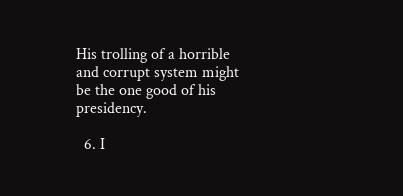His trolling of a horrible and corrupt system might be the one good of his presidency.

  6. I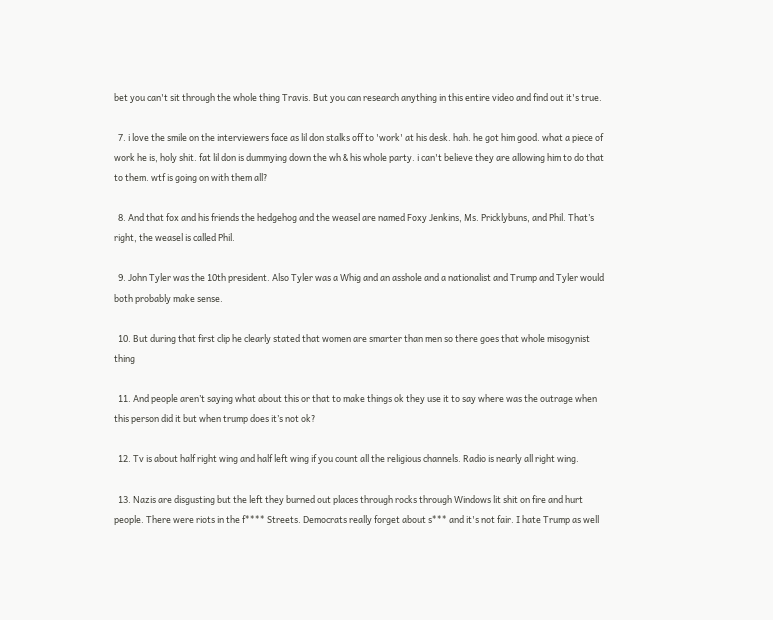bet you can't sit through the whole thing Travis. But you can research anything in this entire video and find out it's true.

  7. i love the smile on the interviewers face as lil don stalks off to 'work' at his desk. hah. he got him good. what a piece of work he is, holy shit. fat lil don is dummying down the wh & his whole party. i can't believe they are allowing him to do that to them. wtf is going on with them all?

  8. And that fox and his friends the hedgehog and the weasel are named Foxy Jenkins, Ms. Pricklybuns, and Phil. That’s right, the weasel is called Phil.

  9. John Tyler was the 10th president. Also Tyler was a Whig and an asshole and a nationalist and Trump and Tyler would both probably make sense.

  10. But during that first clip he clearly stated that women are smarter than men so there goes that whole misogynist thing

  11. And people aren’t saying what about this or that to make things ok they use it to say where was the outrage when this person did it but when trump does it’s not ok?

  12. Tv is about half right wing and half left wing if you count all the religious channels. Radio is nearly all right wing.

  13. Nazis are disgusting but the left they burned out places through rocks through Windows lit shit on fire and hurt people. There were riots in the f**** Streets. Democrats really forget about s*** and it's not fair. I hate Trump as well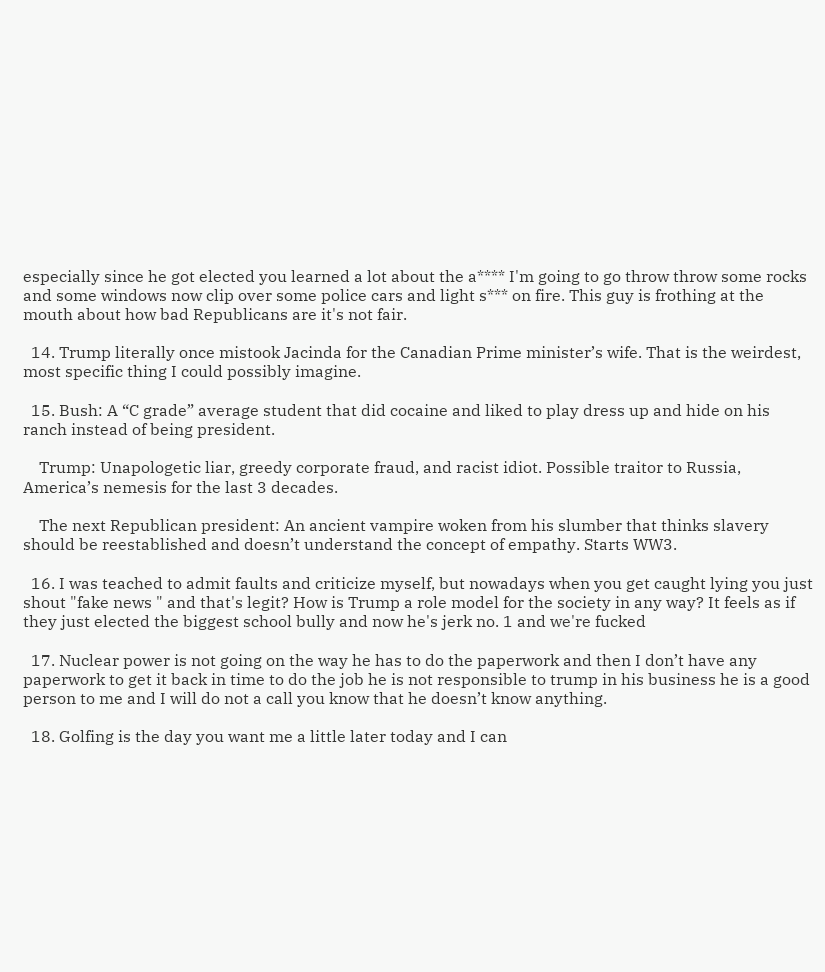especially since he got elected you learned a lot about the a**** I'm going to go throw throw some rocks and some windows now clip over some police cars and light s*** on fire. This guy is frothing at the mouth about how bad Republicans are it's not fair.

  14. Trump literally once mistook Jacinda for the Canadian Prime minister’s wife. That is the weirdest, most specific thing I could possibly imagine.

  15. Bush: A “C grade” average student that did cocaine and liked to play dress up and hide on his ranch instead of being president.

    Trump: Unapologetic liar, greedy corporate fraud, and racist idiot. Possible traitor to Russia, America’s nemesis for the last 3 decades.

    The next Republican president: An ancient vampire woken from his slumber that thinks slavery should be reestablished and doesn’t understand the concept of empathy. Starts WW3.

  16. I was teached to admit faults and criticize myself, but nowadays when you get caught lying you just shout "fake news " and that's legit? How is Trump a role model for the society in any way? It feels as if they just elected the biggest school bully and now he's jerk no. 1 and we're fucked

  17. Nuclear power is not going on the way he has to do the paperwork and then I don’t have any paperwork to get it back in time to do the job he is not responsible to trump in his business he is a good person to me and I will do not a call you know that he doesn’t know anything.

  18. Golfing is the day you want me a little later today and I can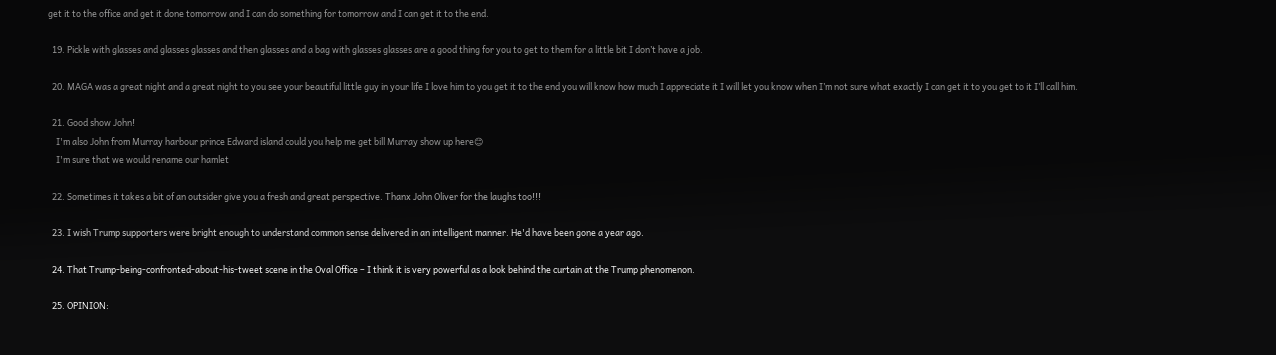get it to the office and get it done tomorrow and I can do something for tomorrow and I can get it to the end.

  19. Pickle with glasses and glasses glasses and then glasses and a bag with glasses glasses are a good thing for you to get to them for a little bit I don’t have a job.

  20. MAGA was a great night and a great night to you see your beautiful little guy in your life I love him to you get it to the end you will know how much I appreciate it I will let you know when I’m not sure what exactly I can get it to you get to it I’ll call him.

  21. Good show John!
    I'm also John from Murray harbour prince Edward island could you help me get bill Murray show up here😊
    I'm sure that we would rename our hamlet

  22. Sometimes it takes a bit of an outsider give you a fresh and great perspective. Thanx John Oliver for the laughs too!!!

  23. I wish Trump supporters were bright enough to understand common sense delivered in an intelligent manner. He'd have been gone a year ago.

  24. That Trump-being-confronted-about-his-tweet scene in the Oval Office – I think it is very powerful as a look behind the curtain at the Trump phenomenon.

  25. OPINION: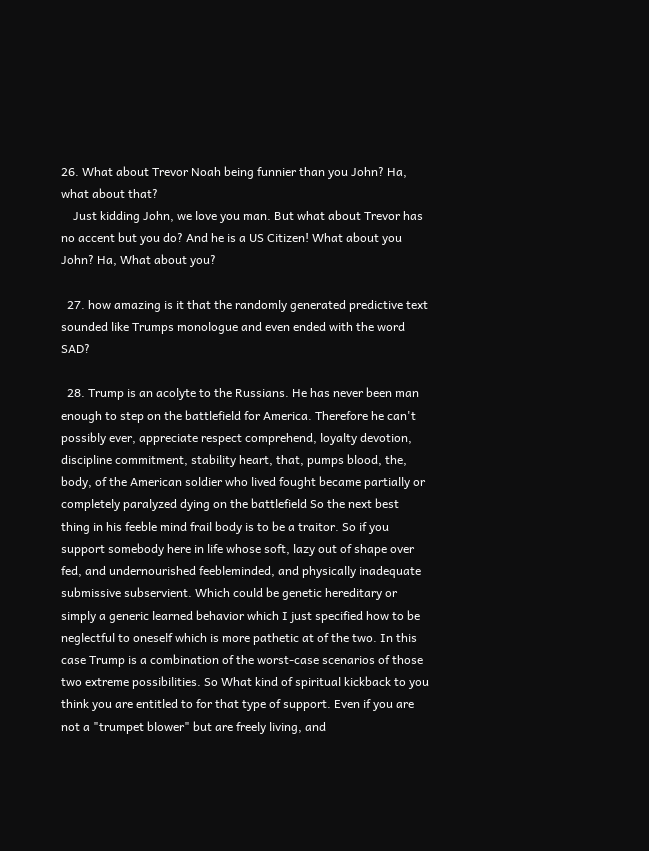26. What about Trevor Noah being funnier than you John? Ha, what about that?
    Just kidding John, we love you man. But what about Trevor has no accent but you do? And he is a US Citizen! What about you John? Ha, What about you?

  27. how amazing is it that the randomly generated predictive text sounded like Trumps monologue and even ended with the word SAD?

  28. Trump is an acolyte to the Russians. He has never been man enough to step on the battlefield for America. Therefore he can't possibly ever, appreciate respect comprehend, loyalty devotion, discipline commitment, stability heart, that, pumps blood, the, body, of the American soldier who lived fought became partially or completely paralyzed dying on the battlefield So the next best thing in his feeble mind frail body is to be a traitor. So if you support somebody here in life whose soft, lazy out of shape over fed, and undernourished feebleminded, and physically inadequate submissive subservient. Which could be genetic hereditary or simply a generic learned behavior which I just specified how to be neglectful to oneself which is more pathetic at of the two. In this case Trump is a combination of the worst-case scenarios of those two extreme possibilities. So What kind of spiritual kickback to you think you are entitled to for that type of support. Even if you are not a "trumpet blower" but are freely living, and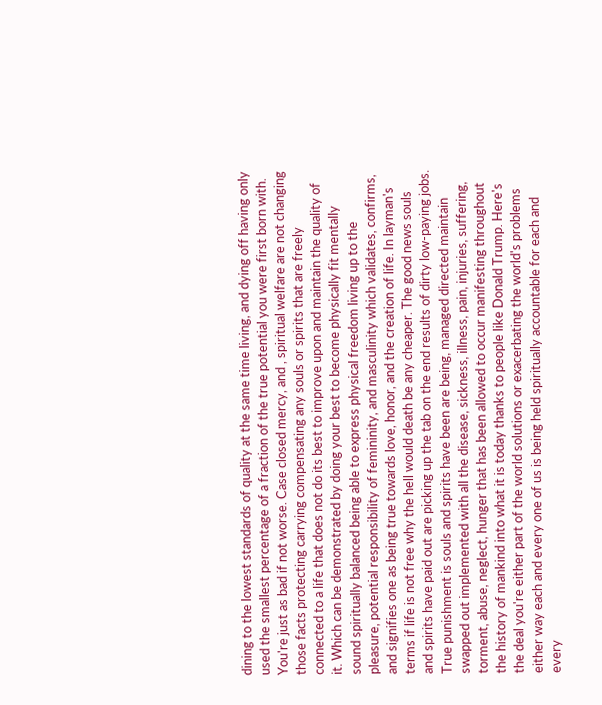dining to the lowest standards of quality at the same time living, and dying off having only used the smallest percentage of a fraction of the true potential you were first born with. You're just as bad if not worse. Case closed mercy, and , spiritual welfare are not changing those facts protecting carrying compensating any souls or spirits that are freely connected to a life that does not do its best to improve upon and maintain the quality of it. Which can be demonstrated by doing your best to become physically fit mentally sound spiritually balanced being able to express physical freedom living up to the pleasure, potential responsibility of femininity, and masculinity which validates, confirms, and signifies one as being true towards love, honor, and the creation of life. In layman's terms if life is not free why the hell would death be any cheaper. The good news souls and spirits have paid out are picking up the tab on the end results of dirty low-paying jobs. True punishment is souls and spirits have been are being, managed directed maintain swapped out implemented with all the disease, sickness, illness, pain, injuries, suffering, torment, abuse, neglect, hunger that has been allowed to occur manifesting throughout the history of mankind into what it is today thanks to people like Donald Trump. Here's the deal you're either part of the world solutions or exacerbating the world's problems either way each and every one of us is being held spiritually accountable for each and every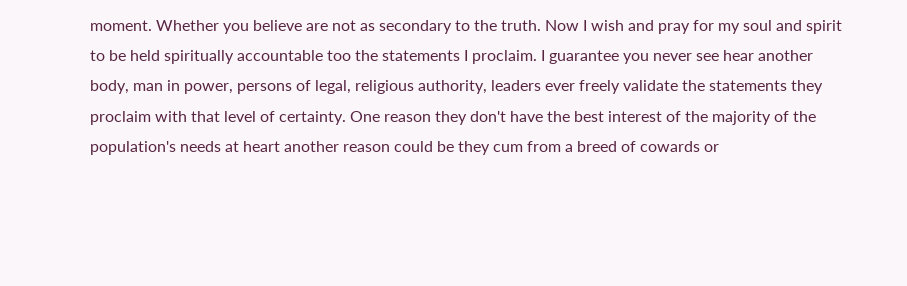moment. Whether you believe are not as secondary to the truth. Now I wish and pray for my soul and spirit to be held spiritually accountable too the statements I proclaim. I guarantee you never see hear another body, man in power, persons of legal, religious authority, leaders ever freely validate the statements they proclaim with that level of certainty. One reason they don't have the best interest of the majority of the population's needs at heart another reason could be they cum from a breed of cowards or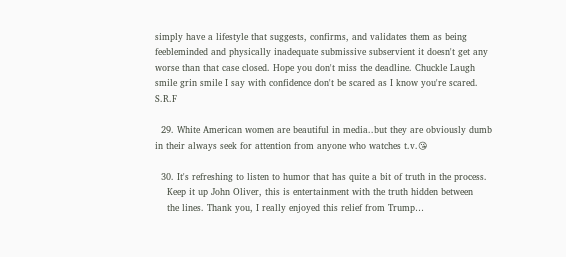simply have a lifestyle that suggests, confirms, and validates them as being feebleminded and physically inadequate submissive subservient it doesn't get any worse than that case closed. Hope you don't miss the deadline. Chuckle Laugh smile grin smile I say with confidence don't be scared as I know you're scared. S.R.F

  29. White American women are beautiful in media..but they are obviously dumb in their always seek for attention from anyone who watches t.v.😘

  30. It's refreshing to listen to humor that has quite a bit of truth in the process.
    Keep it up John Oliver, this is entertainment with the truth hidden between
    the lines. Thank you, I really enjoyed this relief from Trump…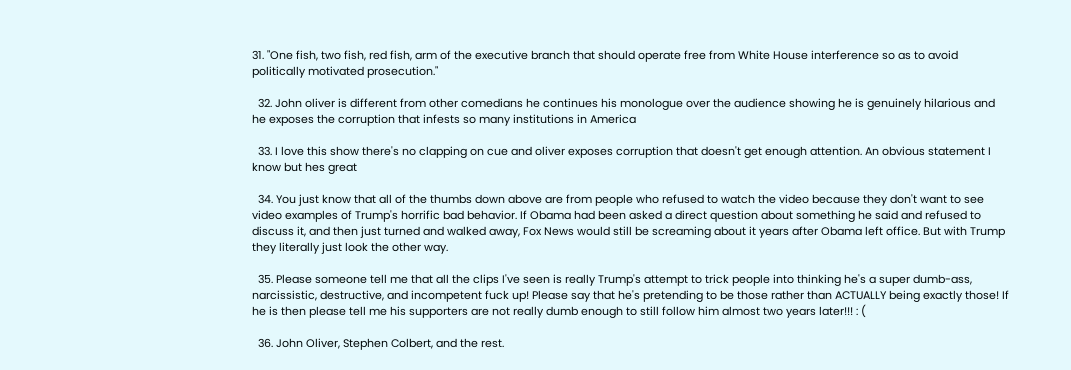31. "One fish, two fish, red fish, arm of the executive branch that should operate free from White House interference so as to avoid politically motivated prosecution."

  32. John oliver is different from other comedians he continues his monologue over the audience showing he is genuinely hilarious and he exposes the corruption that infests so many institutions in America

  33. I love this show there's no clapping on cue and oliver exposes corruption that doesn't get enough attention. An obvious statement I know but hes great

  34. You just know that all of the thumbs down above are from people who refused to watch the video because they don't want to see video examples of Trump's horrific bad behavior. If Obama had been asked a direct question about something he said and refused to discuss it, and then just turned and walked away, Fox News would still be screaming about it years after Obama left office. But with Trump they literally just look the other way.

  35. Please someone tell me that all the clips I've seen is really Trump's attempt to trick people into thinking he's a super dumb-ass, narcissistic, destructive, and incompetent fuck up! Please say that he's pretending to be those rather than ACTUALLY being exactly those! If he is then please tell me his supporters are not really dumb enough to still follow him almost two years later!!! : (

  36. John Oliver, Stephen Colbert, and the rest.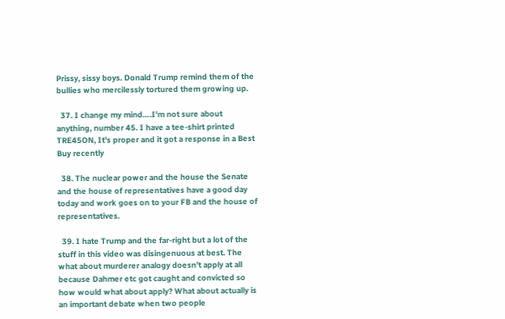Prissy, sissy boys. Donald Trump remind them of the bullies who mercilessly tortured them growing up.

  37. I change my mind….I'm not sure about anything, number 45. I have a tee-shirt printed TRE45ON, It's proper and it got a response in a Best Buy recently

  38. The nuclear power and the house the Senate and the house of representatives have a good day today and work goes on to your FB and the house of representatives.

  39. I hate Trump and the far-right but a lot of the stuff in this video was disingenuous at best. The what about murderer analogy doesn't apply at all because Dahmer etc got caught and convicted so how would what about apply? What about actually is an important debate when two people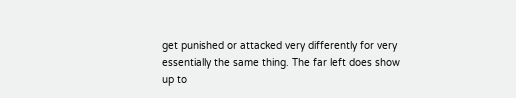get punished or attacked very differently for very essentially the same thing. The far left does show up to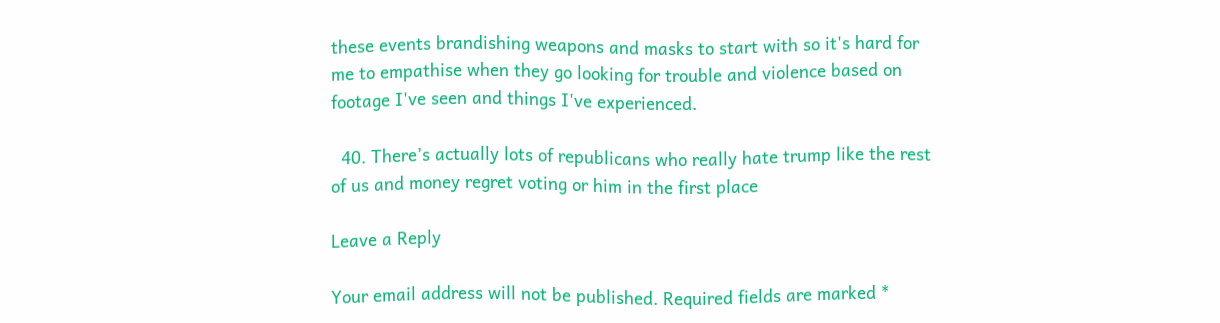these events brandishing weapons and masks to start with so it's hard for me to empathise when they go looking for trouble and violence based on footage I've seen and things I've experienced.

  40. There’s actually lots of republicans who really hate trump like the rest of us and money regret voting or him in the first place

Leave a Reply

Your email address will not be published. Required fields are marked *